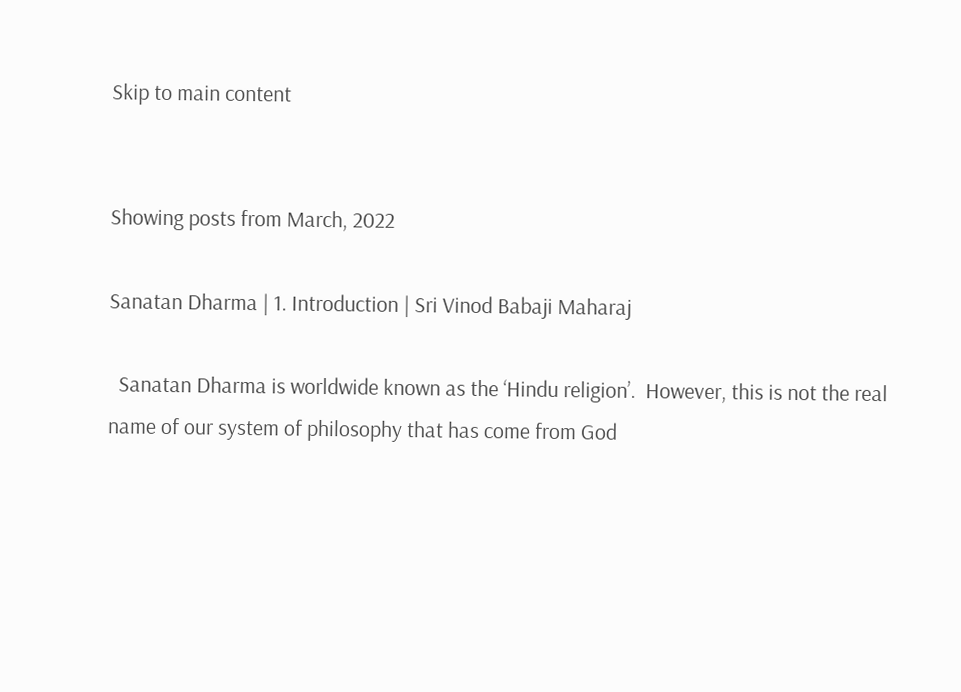Skip to main content


Showing posts from March, 2022

Sanatan Dharma | 1. Introduction | Sri Vinod Babaji Maharaj

  Sanatan Dharma is worldwide known as the ‘Hindu religion’.  However, this is not the real name of our system of philosophy that has come from God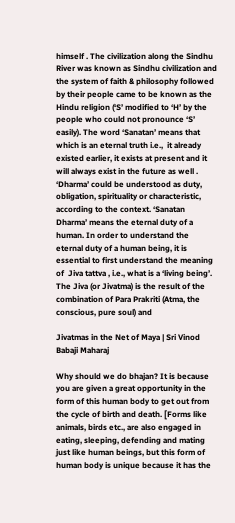himself . The civilization along the Sindhu River was known as Sindhu civilization and the system of faith & philosophy followed by their people came to be known as the Hindu religion (‘S’ modified to ‘H’ by the people who could not pronounce ‘S’ easily). The word ‘Sanatan’ means that which is an eternal truth i.e.,  it already existed earlier, it exists at present and it will always exist in the future as well . ‘Dharma’ could be understood as duty, obligation, spirituality or characteristic, according to the context. ‘Sanatan Dharma’ means the eternal duty of a human. In order to understand the eternal duty of a human being, it is essential to first understand the meaning of  Jiva tattva , i.e., what is a ‘living being’. The Jiva (or Jivatma) is the result of the combination of Para Prakriti (Atma, the conscious, pure soul) and

Jivatmas in the Net of Maya | Sri Vinod Babaji Maharaj

Why should we do bhajan? It is because you are given a great opportunity in the form of this human body to get out from the cycle of birth and death. [Forms like animals, birds etc., are also engaged in eating, sleeping, defending and mating just like human beings, but this form of human body is unique because it has the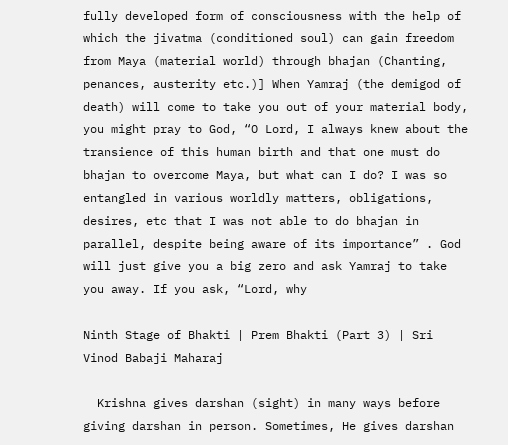fully developed form of consciousness with the help of which the jivatma (conditioned soul) can gain freedom from Maya (material world) through bhajan (Chanting, penances, austerity etc.)] When Yamraj (the demigod of death) will come to take you out of your material body, you might pray to God, “O Lord, I always knew about the transience of this human birth and that one must do bhajan to overcome Maya, but what can I do? I was so entangled in various worldly matters, obligations, desires, etc that I was not able to do bhajan in parallel, despite being aware of its importance” . God will just give you a big zero and ask Yamraj to take you away. If you ask, “Lord, why

Ninth Stage of Bhakti | Prem Bhakti (Part 3) | Sri Vinod Babaji Maharaj

  Krishna gives darshan (sight) in many ways before giving darshan in person. Sometimes, He gives darshan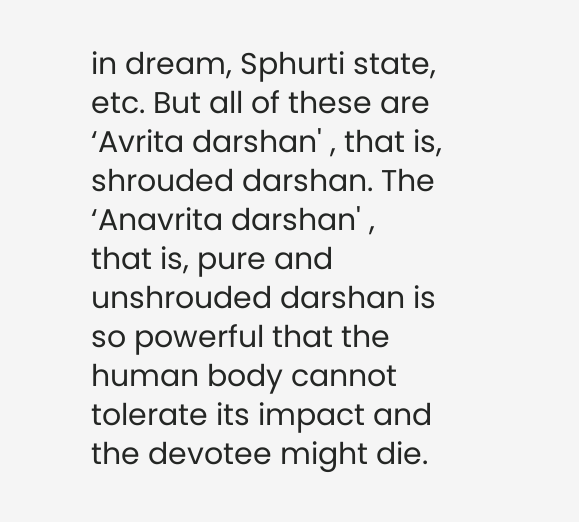in dream, Sphurti state, etc. But all of these are ‘Avrita darshan' , that is, shrouded darshan. The ‘Anavrita darshan' , that is, pure and unshrouded darshan is so powerful that the human body cannot tolerate its impact and the devotee might die.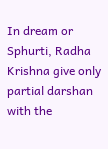In dream or Sphurti, Radha Krishna give only partial darshan with the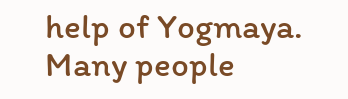help of Yogmaya. Many people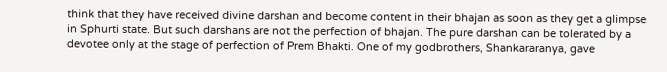think that they have received divine darshan and become content in their bhajan as soon as they get a glimpse in Sphurti state. But such darshans are not the perfection of bhajan. The pure darshan can be tolerated by a devotee only at the stage of perfection of Prem Bhakti. One of my godbrothers, Shankararanya, gave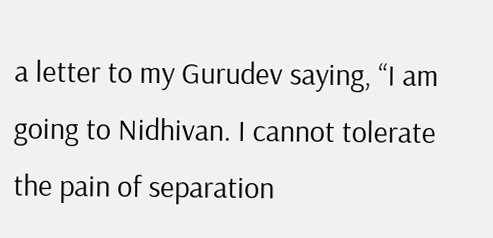a letter to my Gurudev saying, “I am going to Nidhivan. I cannot tolerate the pain of separation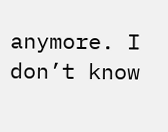anymore. I don’t know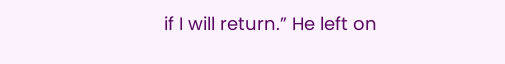if I will return.” He left on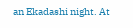an Ekadashi night. At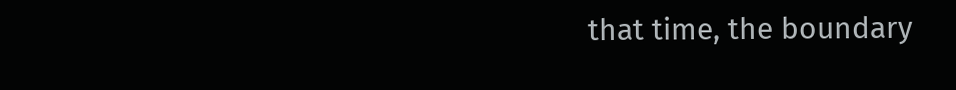that time, the boundary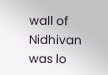wall of Nidhivan was lo